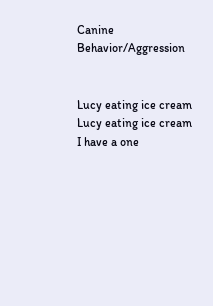Canine Behavior/Aggression


Lucy eating ice cream
Lucy eating ice cream
I have a one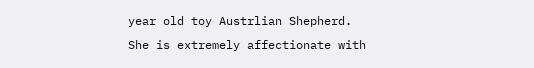year old toy Austrlian Shepherd.  She is extremely affectionate with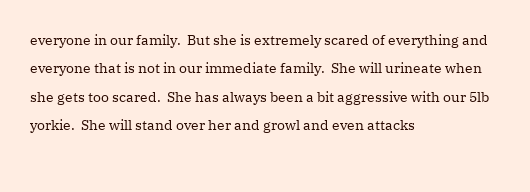everyone in our family.  But she is extremely scared of everything and everyone that is not in our immediate family.  She will urineate when she gets too scared.  She has always been a bit aggressive with our 5lb yorkie.  She will stand over her and growl and even attacks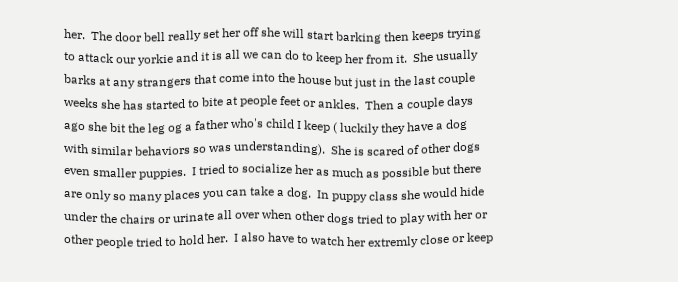her.  The door bell really set her off she will start barking then keeps trying to attack our yorkie and it is all we can do to keep her from it.  She usually barks at any strangers that come into the house but just in the last couple weeks she has started to bite at people feet or ankles.  Then a couple days ago she bit the leg og a father who's child I keep ( luckily they have a dog with similar behaviors so was understanding).  She is scared of other dogs even smaller puppies.  I tried to socialize her as much as possible but there are only so many places you can take a dog.  In puppy class she would hide under the chairs or urinate all over when other dogs tried to play with her or other people tried to hold her.  I also have to watch her extremly close or keep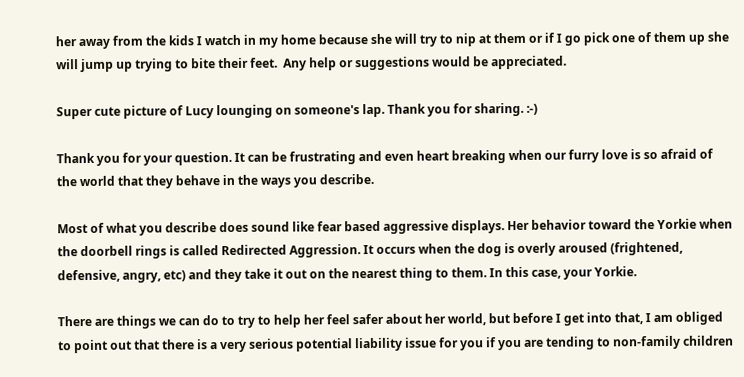her away from the kids I watch in my home because she will try to nip at them or if I go pick one of them up she will jump up trying to bite their feet.  Any help or suggestions would be appreciated.

Super cute picture of Lucy lounging on someone's lap. Thank you for sharing. :-)

Thank you for your question. It can be frustrating and even heart breaking when our furry love is so afraid of the world that they behave in the ways you describe.

Most of what you describe does sound like fear based aggressive displays. Her behavior toward the Yorkie when the doorbell rings is called Redirected Aggression. It occurs when the dog is overly aroused (frightened, defensive, angry, etc) and they take it out on the nearest thing to them. In this case, your Yorkie.

There are things we can do to try to help her feel safer about her world, but before I get into that, I am obliged to point out that there is a very serious potential liability issue for you if you are tending to non-family children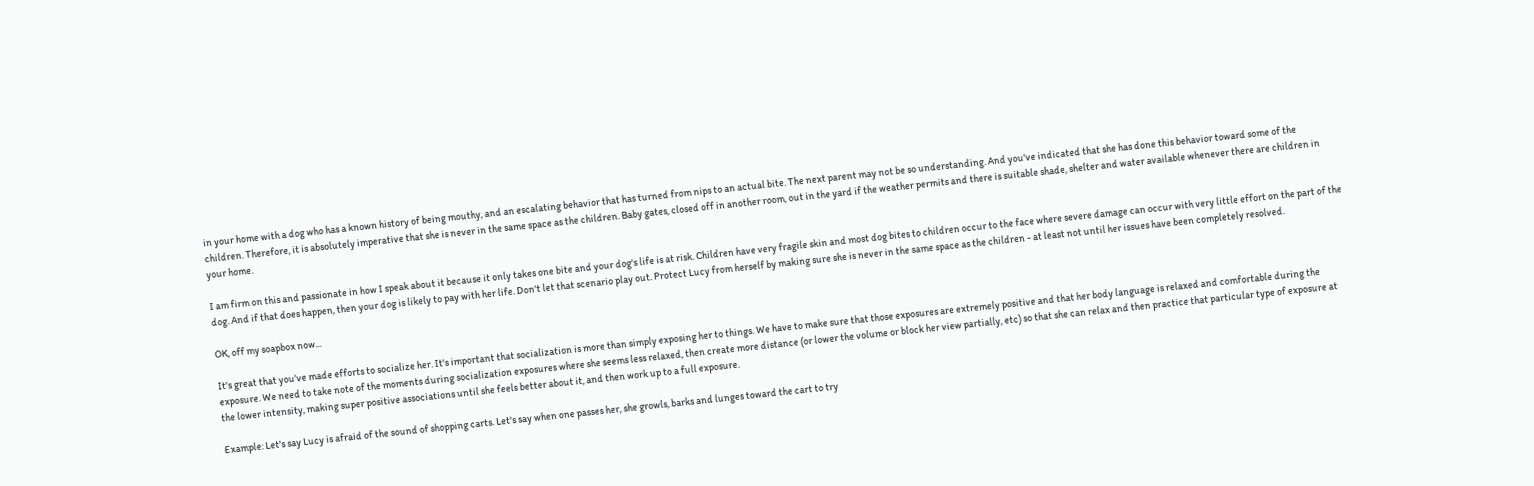in your home with a dog who has a known history of being mouthy, and an escalating behavior that has turned from nips to an actual bite. The next parent may not be so understanding. And you've indicated that she has done this behavior toward some of the children. Therefore, it is absolutely imperative that she is never in the same space as the children. Baby gates, closed off in another room, out in the yard if the weather permits and there is suitable shade, shelter and water available whenever there are children in your home.

I am firm on this and passionate in how I speak about it because it only takes one bite and your dog's life is at risk. Children have very fragile skin and most dog bites to children occur to the face where severe damage can occur with very little effort on the part of the dog. And if that does happen, then your dog is likely to pay with her life. Don't let that scenario play out. Protect Lucy from herself by making sure she is never in the same space as the children - at least not until her issues have been completely resolved.

OK, off my soapbox now...

It's great that you've made efforts to socialize her. It's important that socialization is more than simply exposing her to things. We have to make sure that those exposures are extremely positive and that her body language is relaxed and comfortable during the exposure. We need to take note of the moments during socialization exposures where she seems less relaxed, then create more distance (or lower the volume or block her view partially, etc) so that she can relax and then practice that particular type of exposure at the lower intensity, making super positive associations until she feels better about it, and then work up to a full exposure.

Example: Let's say Lucy is afraid of the sound of shopping carts. Let's say when one passes her, she growls, barks and lunges toward the cart to try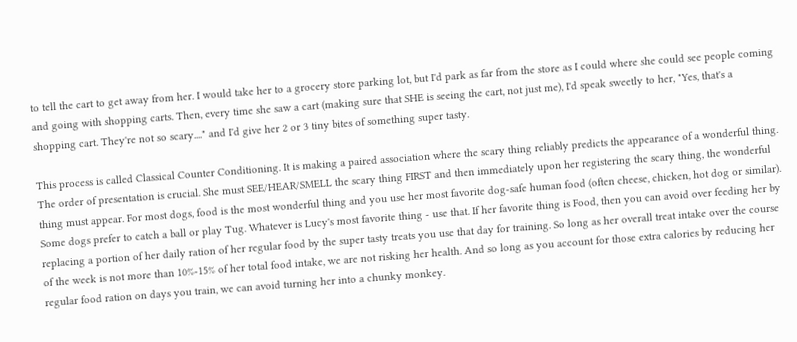to tell the cart to get away from her. I would take her to a grocery store parking lot, but I'd park as far from the store as I could where she could see people coming and going with shopping carts. Then, every time she saw a cart (making sure that SHE is seeing the cart, not just me), I'd speak sweetly to her, "Yes, that's a shopping cart. They're not so scary...." and I'd give her 2 or 3 tiny bites of something super tasty.

This process is called Classical Counter Conditioning. It is making a paired association where the scary thing reliably predicts the appearance of a wonderful thing. The order of presentation is crucial. She must SEE/HEAR/SMELL the scary thing FIRST and then immediately upon her registering the scary thing, the wonderful thing must appear. For most dogs, food is the most wonderful thing and you use her most favorite dog-safe human food (often cheese, chicken, hot dog or similar). Some dogs prefer to catch a ball or play Tug. Whatever is Lucy's most favorite thing - use that. If her favorite thing is Food, then you can avoid over feeding her by replacing a portion of her daily ration of her regular food by the super tasty treats you use that day for training. So long as her overall treat intake over the course of the week is not more than 10%-15% of her total food intake, we are not risking her health. And so long as you account for those extra calories by reducing her regular food ration on days you train, we can avoid turning her into a chunky monkey.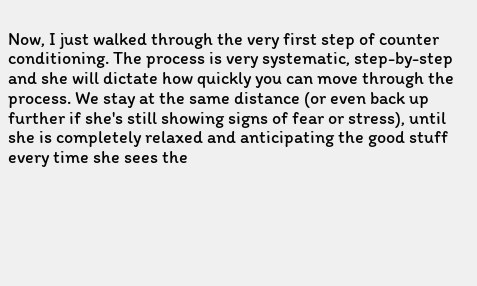Now, I just walked through the very first step of counter conditioning. The process is very systematic, step-by-step and she will dictate how quickly you can move through the process. We stay at the same distance (or even back up further if she's still showing signs of fear or stress), until she is completely relaxed and anticipating the good stuff every time she sees the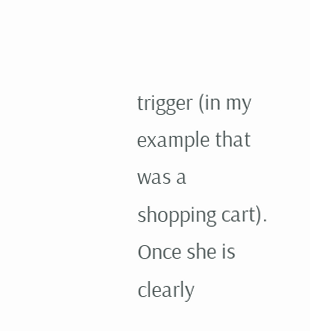trigger (in my example that was a shopping cart). Once she is clearly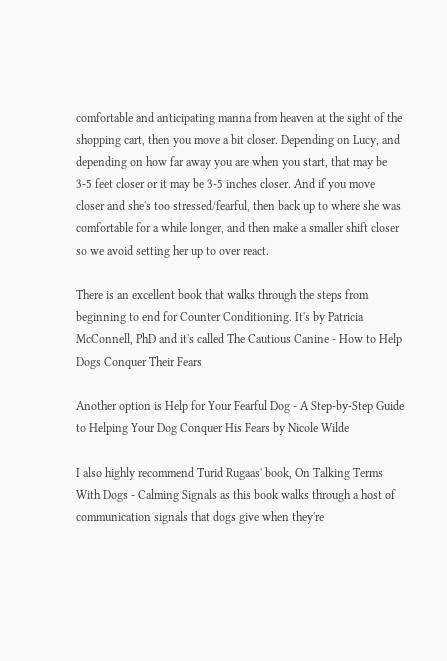comfortable and anticipating manna from heaven at the sight of the shopping cart, then you move a bit closer. Depending on Lucy, and depending on how far away you are when you start, that may be 3-5 feet closer or it may be 3-5 inches closer. And if you move closer and she's too stressed/fearful, then back up to where she was comfortable for a while longer, and then make a smaller shift closer so we avoid setting her up to over react.

There is an excellent book that walks through the steps from beginning to end for Counter Conditioning. It's by Patricia McConnell, PhD and it's called The Cautious Canine - How to Help Dogs Conquer Their Fears

Another option is Help for Your Fearful Dog - A Step-by-Step Guide to Helping Your Dog Conquer His Fears by Nicole Wilde

I also highly recommend Turid Rugaas' book, On Talking Terms With Dogs - Calming Signals as this book walks through a host of communication signals that dogs give when they're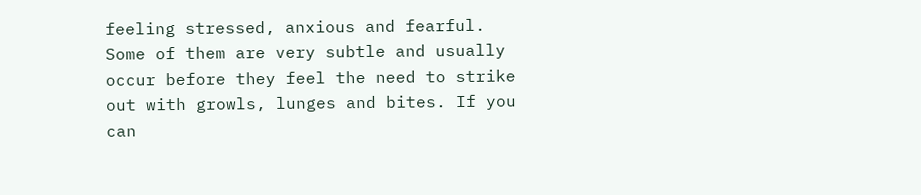feeling stressed, anxious and fearful. Some of them are very subtle and usually occur before they feel the need to strike out with growls, lunges and bites. If you can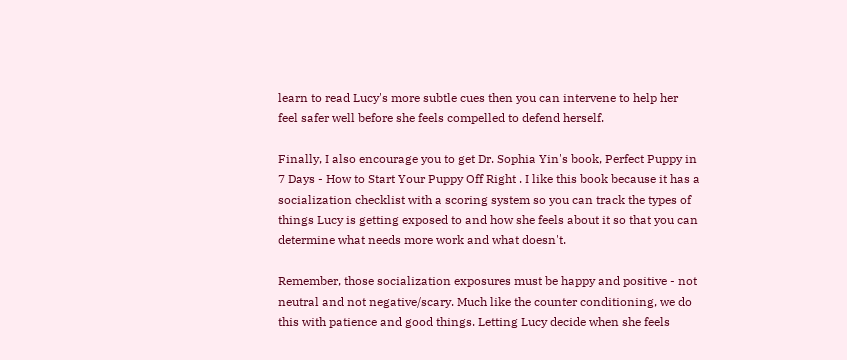learn to read Lucy's more subtle cues then you can intervene to help her feel safer well before she feels compelled to defend herself.

Finally, I also encourage you to get Dr. Sophia Yin's book, Perfect Puppy in 7 Days - How to Start Your Puppy Off Right . I like this book because it has a socialization checklist with a scoring system so you can track the types of things Lucy is getting exposed to and how she feels about it so that you can determine what needs more work and what doesn't.

Remember, those socialization exposures must be happy and positive - not neutral and not negative/scary. Much like the counter conditioning, we do this with patience and good things. Letting Lucy decide when she feels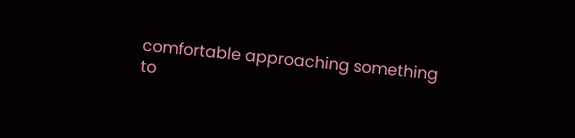comfortable approaching something to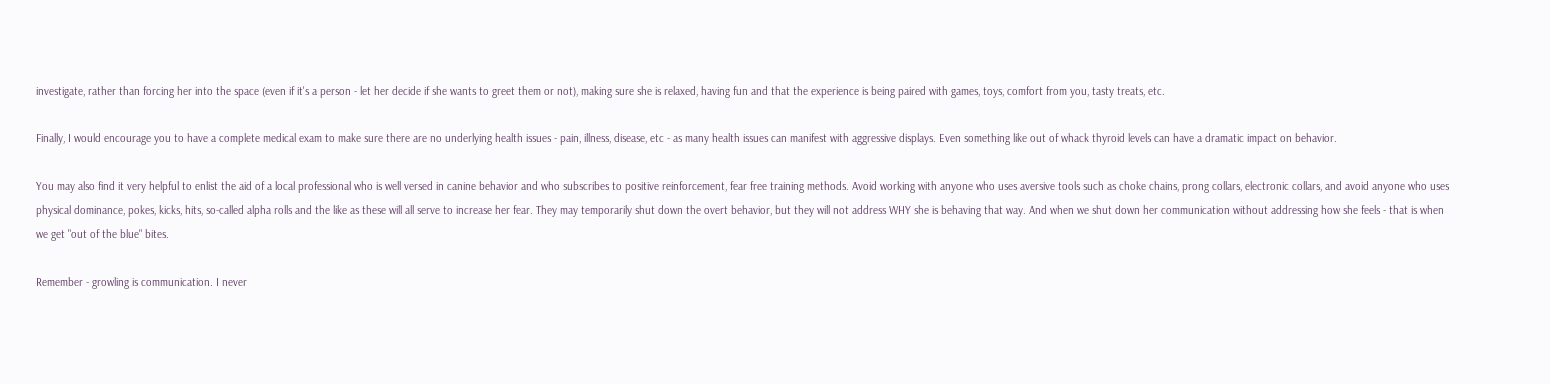investigate, rather than forcing her into the space (even if it's a person - let her decide if she wants to greet them or not), making sure she is relaxed, having fun and that the experience is being paired with games, toys, comfort from you, tasty treats, etc.

Finally, I would encourage you to have a complete medical exam to make sure there are no underlying health issues - pain, illness, disease, etc - as many health issues can manifest with aggressive displays. Even something like out of whack thyroid levels can have a dramatic impact on behavior.

You may also find it very helpful to enlist the aid of a local professional who is well versed in canine behavior and who subscribes to positive reinforcement, fear free training methods. Avoid working with anyone who uses aversive tools such as choke chains, prong collars, electronic collars, and avoid anyone who uses physical dominance, pokes, kicks, hits, so-called alpha rolls and the like as these will all serve to increase her fear. They may temporarily shut down the overt behavior, but they will not address WHY she is behaving that way. And when we shut down her communication without addressing how she feels - that is when we get "out of the blue" bites.

Remember - growling is communication. I never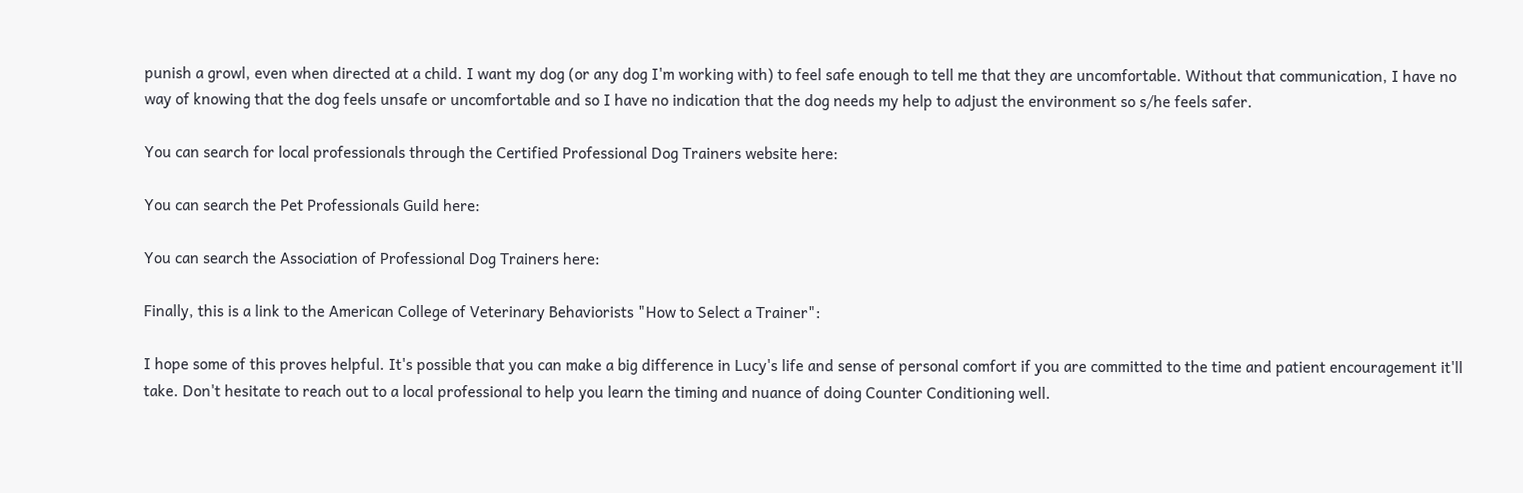punish a growl, even when directed at a child. I want my dog (or any dog I'm working with) to feel safe enough to tell me that they are uncomfortable. Without that communication, I have no way of knowing that the dog feels unsafe or uncomfortable and so I have no indication that the dog needs my help to adjust the environment so s/he feels safer.

You can search for local professionals through the Certified Professional Dog Trainers website here:

You can search the Pet Professionals Guild here:

You can search the Association of Professional Dog Trainers here:

Finally, this is a link to the American College of Veterinary Behaviorists "How to Select a Trainer":

I hope some of this proves helpful. It's possible that you can make a big difference in Lucy's life and sense of personal comfort if you are committed to the time and patient encouragement it'll take. Don't hesitate to reach out to a local professional to help you learn the timing and nuance of doing Counter Conditioning well.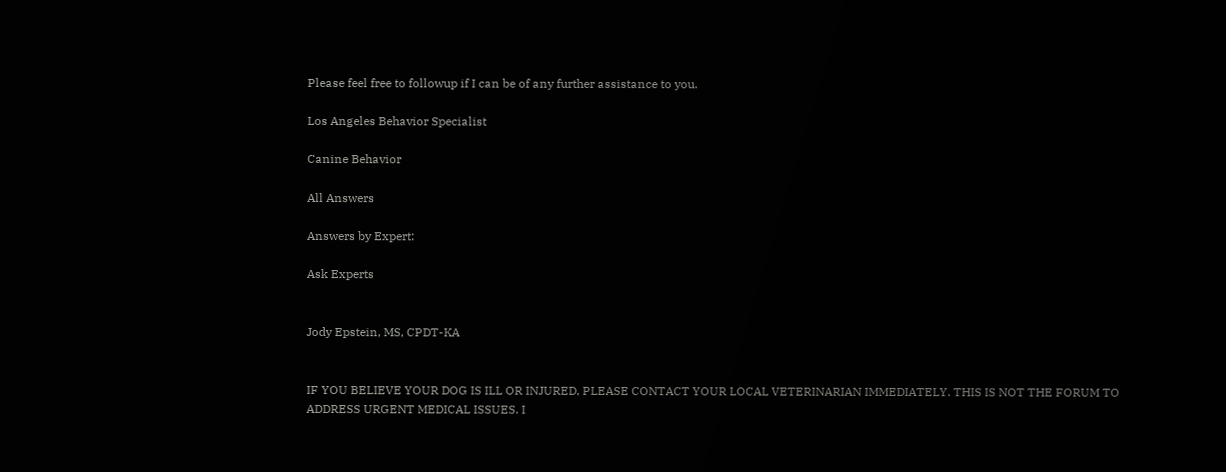Please feel free to followup if I can be of any further assistance to you.

Los Angeles Behavior Specialist

Canine Behavior

All Answers

Answers by Expert:

Ask Experts


Jody Epstein, MS, CPDT-KA


IF YOU BELIEVE YOUR DOG IS ILL OR INJURED, PLEASE CONTACT YOUR LOCAL VETERINARIAN IMMEDIATELY. THIS IS NOT THE FORUM TO ADDRESS URGENT MEDICAL ISSUES. I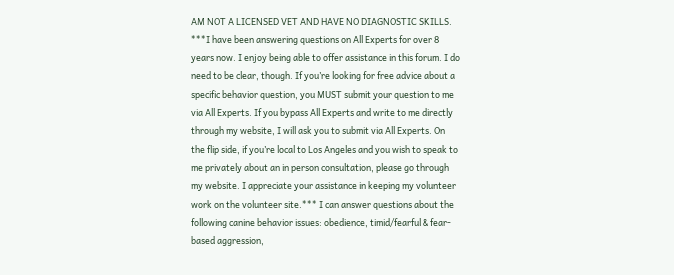AM NOT A LICENSED VET AND HAVE NO DIAGNOSTIC SKILLS. ***I have been answering questions on All Experts for over 8 years now. I enjoy being able to offer assistance in this forum. I do need to be clear, though. If you’re looking for free advice about a specific behavior question, you MUST submit your question to me via All Experts. If you bypass All Experts and write to me directly through my website, I will ask you to submit via All Experts. On the flip side, if you’re local to Los Angeles and you wish to speak to me privately about an in person consultation, please go through my website. I appreciate your assistance in keeping my volunteer work on the volunteer site.*** I can answer questions about the following canine behavior issues: obedience, timid/fearful & fear-based aggression,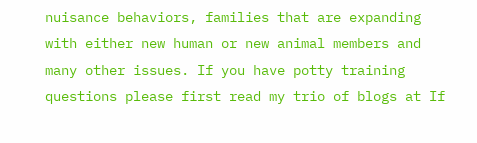nuisance behaviors, families that are expanding with either new human or new animal members and many other issues. If you have potty training questions please first read my trio of blogs at If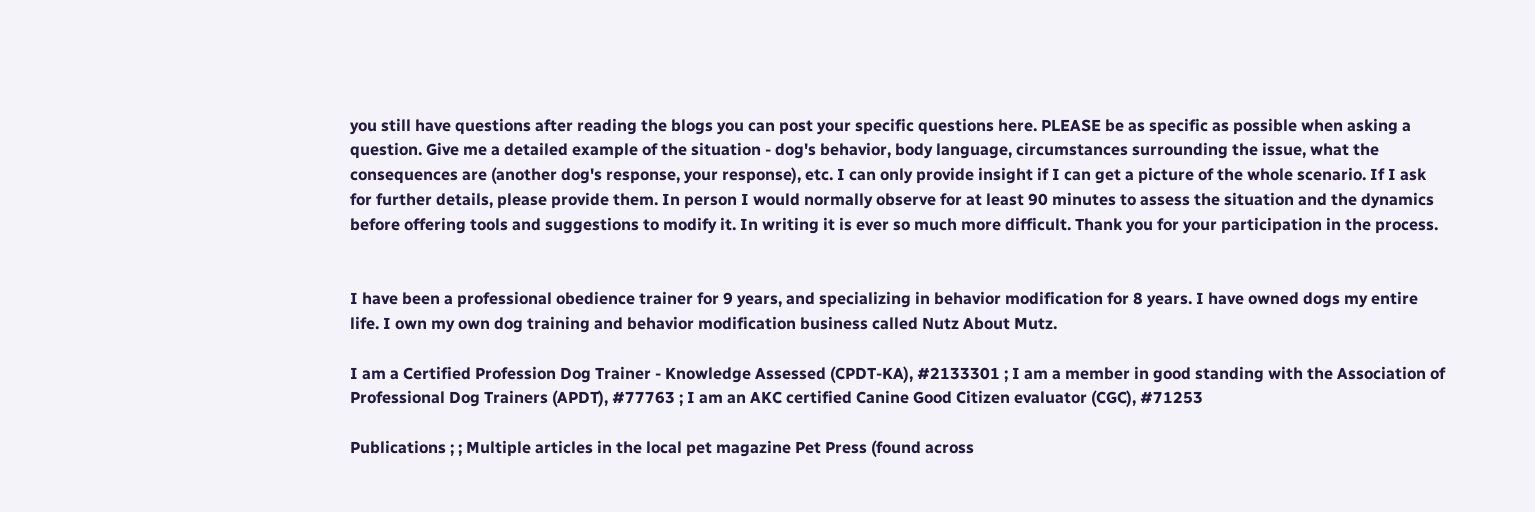you still have questions after reading the blogs you can post your specific questions here. PLEASE be as specific as possible when asking a question. Give me a detailed example of the situation - dog's behavior, body language, circumstances surrounding the issue, what the consequences are (another dog's response, your response), etc. I can only provide insight if I can get a picture of the whole scenario. If I ask for further details, please provide them. In person I would normally observe for at least 90 minutes to assess the situation and the dynamics before offering tools and suggestions to modify it. In writing it is ever so much more difficult. Thank you for your participation in the process.


I have been a professional obedience trainer for 9 years, and specializing in behavior modification for 8 years. I have owned dogs my entire life. I own my own dog training and behavior modification business called Nutz About Mutz.

I am a Certified Profession Dog Trainer - Knowledge Assessed (CPDT-KA), #2133301 ; I am a member in good standing with the Association of Professional Dog Trainers (APDT), #77763 ; I am an AKC certified Canine Good Citizen evaluator (CGC), #71253

Publications ; ; Multiple articles in the local pet magazine Pet Press (found across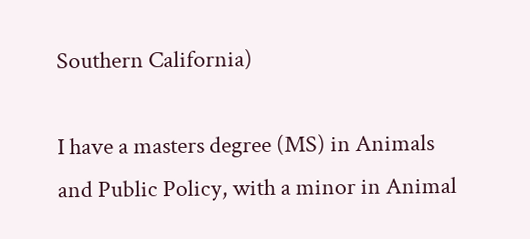Southern California)

I have a masters degree (MS) in Animals and Public Policy, with a minor in Animal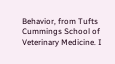Behavior, from Tufts Cummings School of Veterinary Medicine. I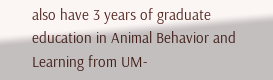also have 3 years of graduate education in Animal Behavior and Learning from UM-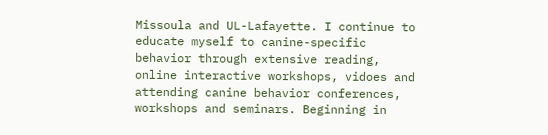Missoula and UL-Lafayette. I continue to educate myself to canine-specific behavior through extensive reading, online interactive workshops, vidoes and attending canine behavior conferences, workshops and seminars. Beginning in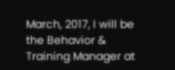March, 2017, I will be the Behavior & Training Manager at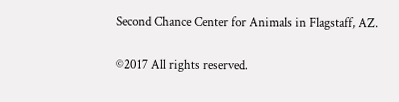Second Chance Center for Animals in Flagstaff, AZ.

©2017 All rights reserved.